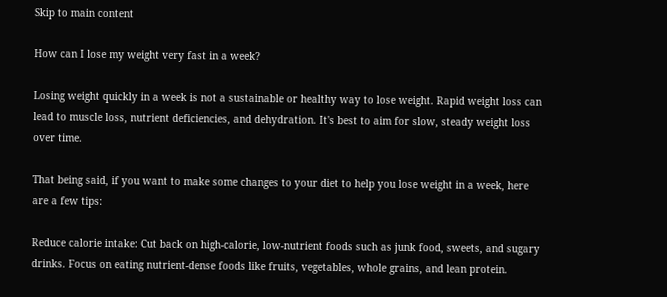Skip to main content

How can I lose my weight very fast in a week?

Losing weight quickly in a week is not a sustainable or healthy way to lose weight. Rapid weight loss can lead to muscle loss, nutrient deficiencies, and dehydration. It's best to aim for slow, steady weight loss over time.

That being said, if you want to make some changes to your diet to help you lose weight in a week, here are a few tips:

Reduce calorie intake: Cut back on high-calorie, low-nutrient foods such as junk food, sweets, and sugary drinks. Focus on eating nutrient-dense foods like fruits, vegetables, whole grains, and lean protein.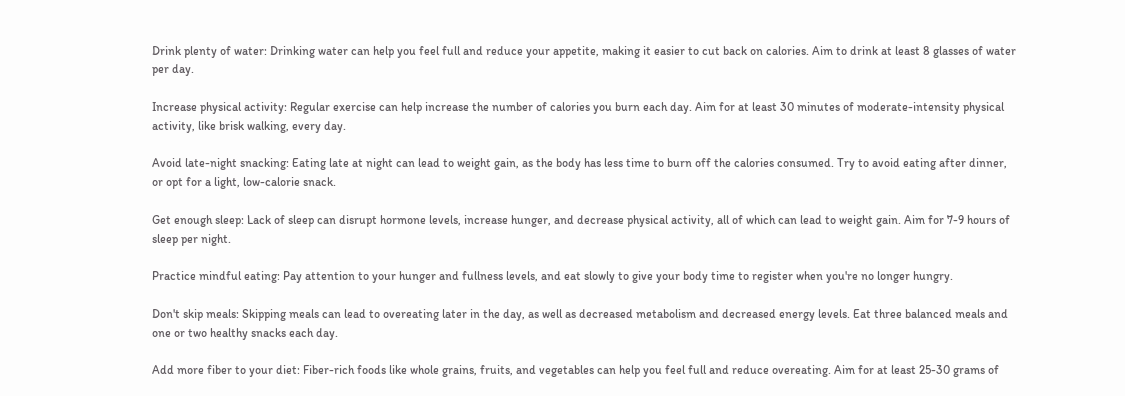Drink plenty of water: Drinking water can help you feel full and reduce your appetite, making it easier to cut back on calories. Aim to drink at least 8 glasses of water per day.

Increase physical activity: Regular exercise can help increase the number of calories you burn each day. Aim for at least 30 minutes of moderate-intensity physical activity, like brisk walking, every day.

Avoid late-night snacking: Eating late at night can lead to weight gain, as the body has less time to burn off the calories consumed. Try to avoid eating after dinner, or opt for a light, low-calorie snack.

Get enough sleep: Lack of sleep can disrupt hormone levels, increase hunger, and decrease physical activity, all of which can lead to weight gain. Aim for 7-9 hours of sleep per night.

Practice mindful eating: Pay attention to your hunger and fullness levels, and eat slowly to give your body time to register when you're no longer hungry.

Don't skip meals: Skipping meals can lead to overeating later in the day, as well as decreased metabolism and decreased energy levels. Eat three balanced meals and one or two healthy snacks each day.

Add more fiber to your diet: Fiber-rich foods like whole grains, fruits, and vegetables can help you feel full and reduce overeating. Aim for at least 25-30 grams of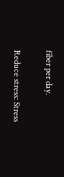fiber per day.

Reduce stress: Stress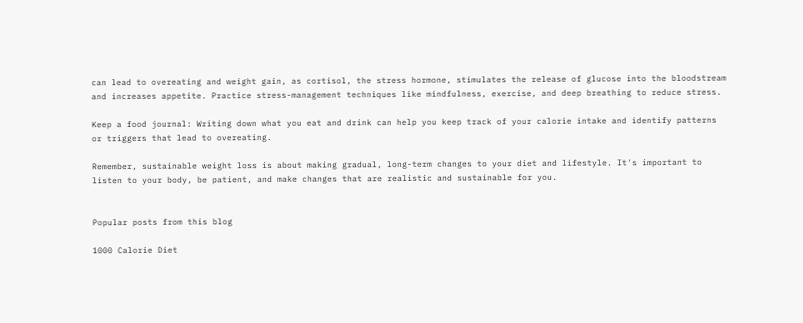can lead to overeating and weight gain, as cortisol, the stress hormone, stimulates the release of glucose into the bloodstream and increases appetite. Practice stress-management techniques like mindfulness, exercise, and deep breathing to reduce stress.

Keep a food journal: Writing down what you eat and drink can help you keep track of your calorie intake and identify patterns or triggers that lead to overeating.

Remember, sustainable weight loss is about making gradual, long-term changes to your diet and lifestyle. It's important to listen to your body, be patient, and make changes that are realistic and sustainable for you.


Popular posts from this blog

1000 Calorie Diet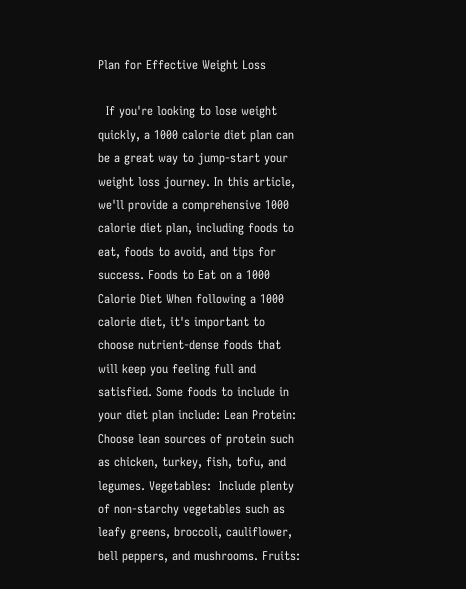Plan for Effective Weight Loss

  If you're looking to lose weight quickly, a 1000 calorie diet plan can be a great way to jump-start your weight loss journey. In this article, we'll provide a comprehensive 1000 calorie diet plan, including foods to eat, foods to avoid, and tips for success. Foods to Eat on a 1000 Calorie Diet When following a 1000 calorie diet, it's important to choose nutrient-dense foods that will keep you feeling full and satisfied. Some foods to include in your diet plan include: Lean Protein: Choose lean sources of protein such as chicken, turkey, fish, tofu, and legumes. Vegetables:  Include plenty of non-starchy vegetables such as leafy greens, broccoli, cauliflower, bell peppers, and mushrooms. Fruits: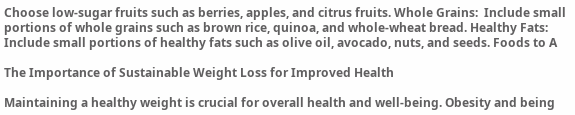Choose low-sugar fruits such as berries, apples, and citrus fruits. Whole Grains:  Include small portions of whole grains such as brown rice, quinoa, and whole-wheat bread. Healthy Fats: Include small portions of healthy fats such as olive oil, avocado, nuts, and seeds. Foods to A

The Importance of Sustainable Weight Loss for Improved Health

Maintaining a healthy weight is crucial for overall health and well-being. Obesity and being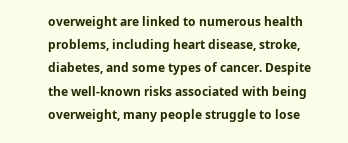overweight are linked to numerous health problems, including heart disease, stroke, diabetes, and some types of cancer. Despite the well-known risks associated with being overweight, many people struggle to lose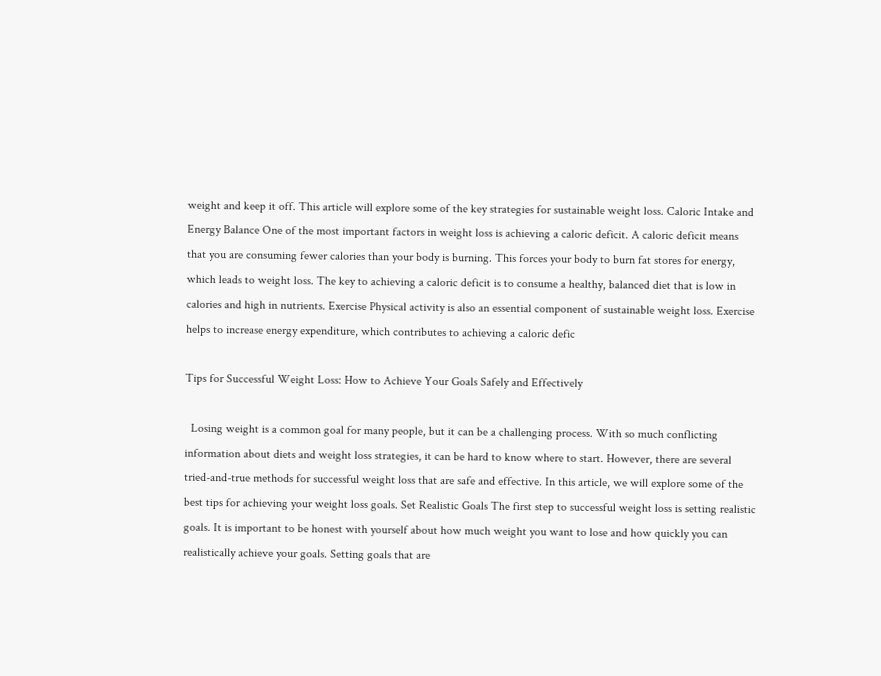weight and keep it off. This article will explore some of the key strategies for sustainable weight loss. Caloric Intake and Energy Balance One of the most important factors in weight loss is achieving a caloric deficit. A caloric deficit means that you are consuming fewer calories than your body is burning. This forces your body to burn fat stores for energy, which leads to weight loss. The key to achieving a caloric deficit is to consume a healthy, balanced diet that is low in calories and high in nutrients. Exercise Physical activity is also an essential component of sustainable weight loss. Exercise helps to increase energy expenditure, which contributes to achieving a caloric defic

Tips for Successful Weight Loss: How to Achieve Your Goals Safely and Effectively

  Losing weight is a common goal for many people, but it can be a challenging process. With so much conflicting information about diets and weight loss strategies, it can be hard to know where to start. However, there are several tried-and-true methods for successful weight loss that are safe and effective. In this article, we will explore some of the best tips for achieving your weight loss goals. Set Realistic Goals The first step to successful weight loss is setting realistic goals. It is important to be honest with yourself about how much weight you want to lose and how quickly you can realistically achieve your goals. Setting goals that are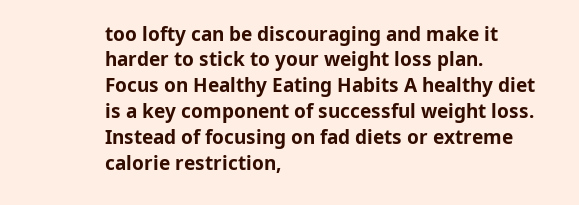too lofty can be discouraging and make it harder to stick to your weight loss plan. Focus on Healthy Eating Habits A healthy diet is a key component of successful weight loss. Instead of focusing on fad diets or extreme calorie restriction,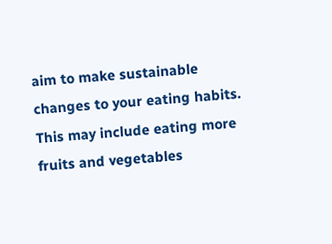aim to make sustainable changes to your eating habits. This may include eating more fruits and vegetables